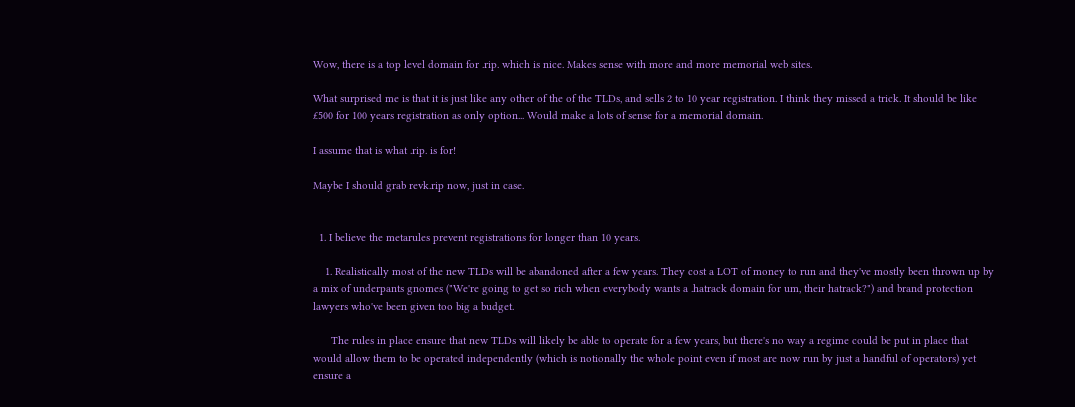Wow, there is a top level domain for .rip. which is nice. Makes sense with more and more memorial web sites.

What surprised me is that it is just like any other of the of the TLDs, and sells 2 to 10 year registration. I think they missed a trick. It should be like £500 for 100 years registration as only option... Would make a lots of sense for a memorial domain.

I assume that is what .rip. is for!

Maybe I should grab revk.rip now, just in case.


  1. I believe the metarules prevent registrations for longer than 10 years.

    1. Realistically most of the new TLDs will be abandoned after a few years. They cost a LOT of money to run and they've mostly been thrown up by a mix of underpants gnomes ("We're going to get so rich when everybody wants a .hatrack domain for um, their hatrack?") and brand protection lawyers who've been given too big a budget.

      The rules in place ensure that new TLDs will likely be able to operate for a few years, but there's no way a regime could be put in place that would allow them to be operated independently (which is notionally the whole point even if most are now run by just a handful of operators) yet ensure a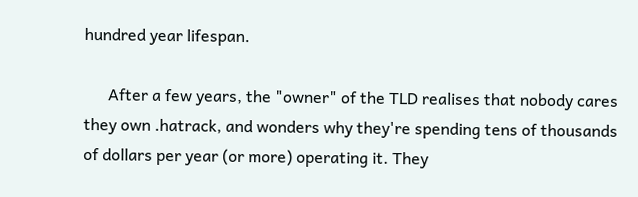hundred year lifespan.

      After a few years, the "owner" of the TLD realises that nobody cares they own .hatrack, and wonders why they're spending tens of thousands of dollars per year (or more) operating it. They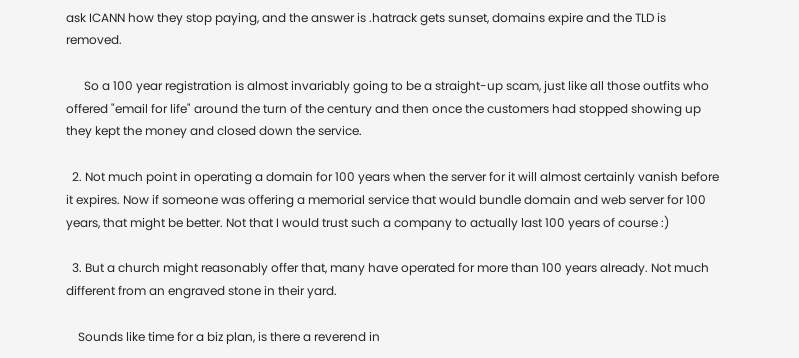ask ICANN how they stop paying, and the answer is .hatrack gets sunset, domains expire and the TLD is removed.

      So a 100 year registration is almost invariably going to be a straight-up scam, just like all those outfits who offered "email for life" around the turn of the century and then once the customers had stopped showing up they kept the money and closed down the service.

  2. Not much point in operating a domain for 100 years when the server for it will almost certainly vanish before it expires. Now if someone was offering a memorial service that would bundle domain and web server for 100 years, that might be better. Not that I would trust such a company to actually last 100 years of course :)

  3. But a church might reasonably offer that, many have operated for more than 100 years already. Not much different from an engraved stone in their yard.

    Sounds like time for a biz plan, is there a reverend in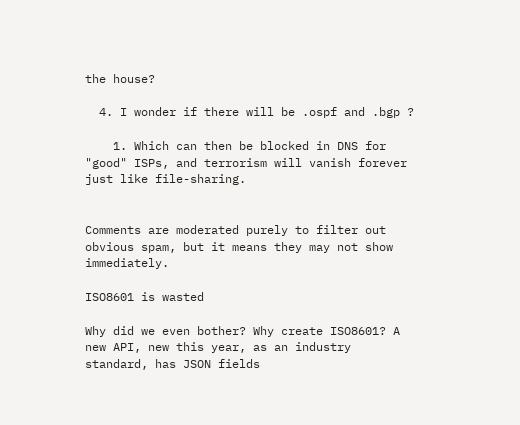the house?

  4. I wonder if there will be .ospf and .bgp ?

    1. Which can then be blocked in DNS for "good" ISPs, and terrorism will vanish forever just like file-sharing.


Comments are moderated purely to filter out obvious spam, but it means they may not show immediately.

ISO8601 is wasted

Why did we even bother? Why create ISO8601? A new API, new this year, as an industry standard, has JSON fields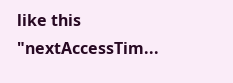like this "nextAccessTim...